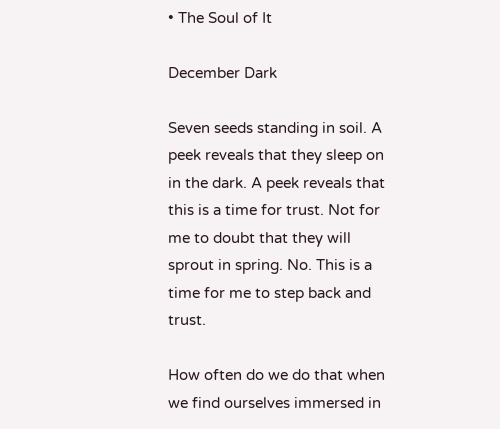• The Soul of It

December Dark

Seven seeds standing in soil. A peek reveals that they sleep on in the dark. A peek reveals that this is a time for trust. Not for me to doubt that they will sprout in spring. No. This is a time for me to step back and trust.

How often do we do that when we find ourselves immersed in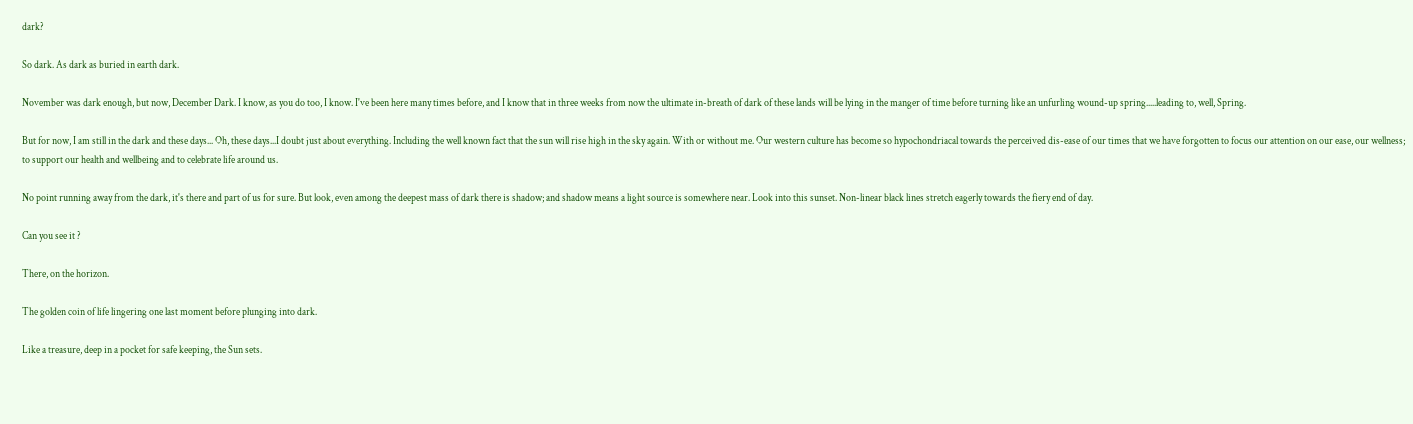dark?

So dark. As dark as buried in earth dark.

November was dark enough, but now, December Dark. I know, as you do too, I know. I've been here many times before, and I know that in three weeks from now the ultimate in-breath of dark of these lands will be lying in the manger of time before turning like an unfurling wound-up spring.....leading to, well, Spring.

But for now, I am still in the dark and these days... Oh, these days...I doubt just about everything. Including the well known fact that the sun will rise high in the sky again. With or without me. Our western culture has become so hypochondriacal towards the perceived dis-ease of our times that we have forgotten to focus our attention on our ease, our wellness; to support our health and wellbeing and to celebrate life around us.

No point running away from the dark, it's there and part of us for sure. But look, even among the deepest mass of dark there is shadow; and shadow means a light source is somewhere near. Look into this sunset. Non-linear black lines stretch eagerly towards the fiery end of day.

Can you see it ?

There, on the horizon.

The golden coin of life lingering one last moment before plunging into dark.

Like a treasure, deep in a pocket for safe keeping, the Sun sets.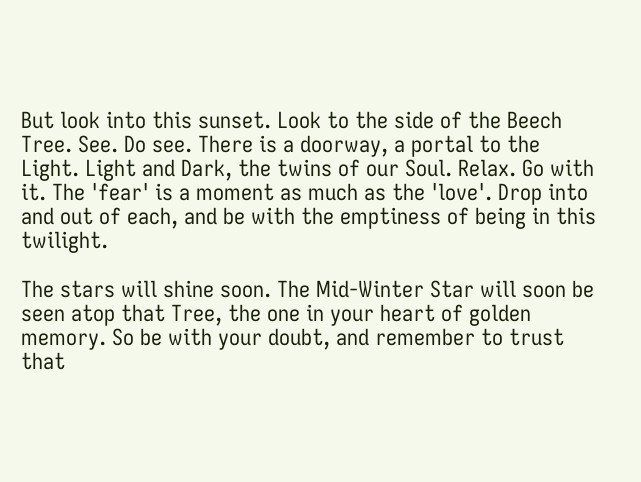But look into this sunset. Look to the side of the Beech Tree. See. Do see. There is a doorway, a portal to the Light. Light and Dark, the twins of our Soul. Relax. Go with it. The 'fear' is a moment as much as the 'love'. Drop into and out of each, and be with the emptiness of being in this twilight.

The stars will shine soon. The Mid-Winter Star will soon be seen atop that Tree, the one in your heart of golden memory. So be with your doubt, and remember to trust that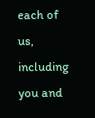each of us, including you and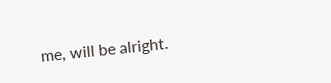me, will be alright.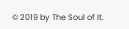© 2019 by The Soul of It.